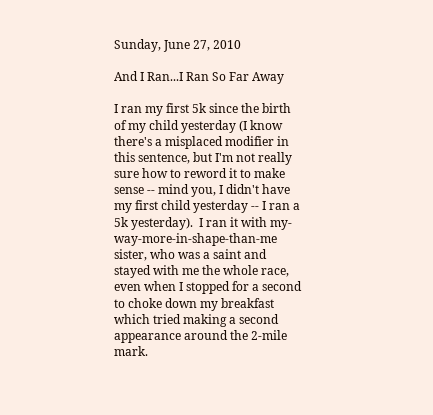Sunday, June 27, 2010

And I Ran...I Ran So Far Away

I ran my first 5k since the birth of my child yesterday (I know there's a misplaced modifier in this sentence, but I'm not really sure how to reword it to make sense -- mind you, I didn't have my first child yesterday -- I ran a 5k yesterday).  I ran it with my-way-more-in-shape-than-me sister, who was a saint and stayed with me the whole race, even when I stopped for a second to choke down my breakfast which tried making a second appearance around the 2-mile mark.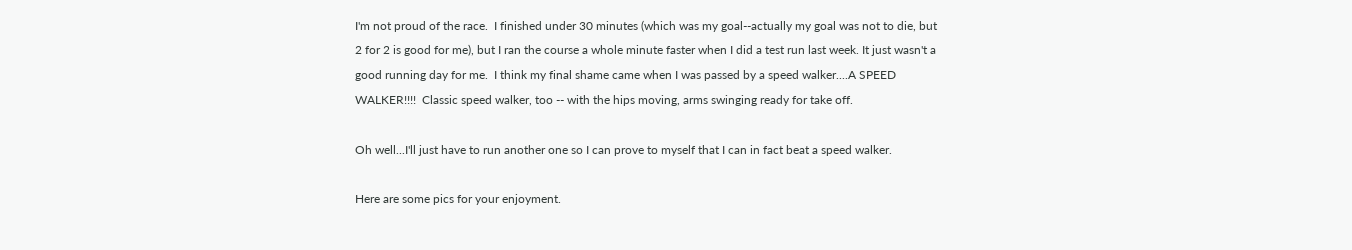I'm not proud of the race.  I finished under 30 minutes (which was my goal--actually my goal was not to die, but 2 for 2 is good for me), but I ran the course a whole minute faster when I did a test run last week. It just wasn't a good running day for me.  I think my final shame came when I was passed by a speed walker....A SPEED WALKER!!!!  Classic speed walker, too -- with the hips moving, arms swinging ready for take off.

Oh well...I'll just have to run another one so I can prove to myself that I can in fact beat a speed walker.

Here are some pics for your enjoyment.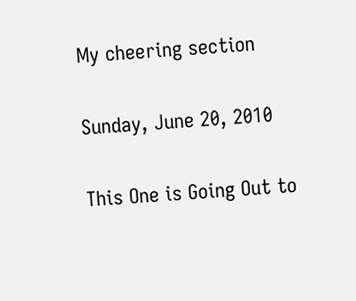My cheering section

Sunday, June 20, 2010

This One is Going Out to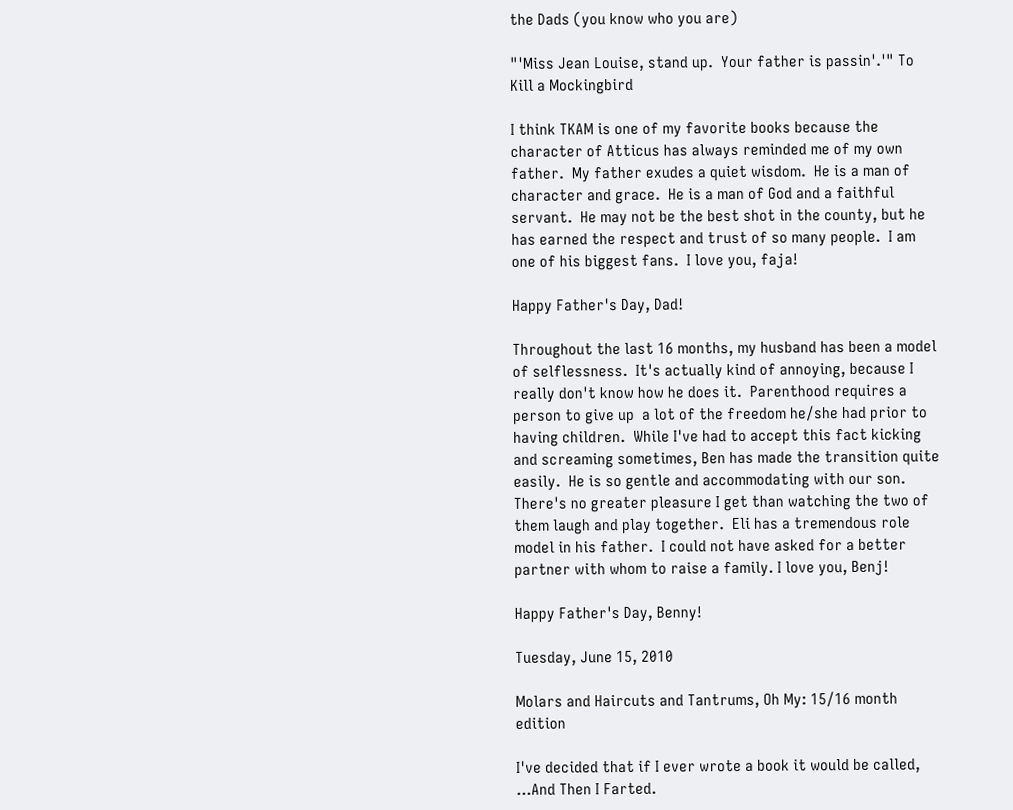the Dads (you know who you are)

"'Miss Jean Louise, stand up.  Your father is passin'.'" To Kill a Mockingbird

I think TKAM is one of my favorite books because the character of Atticus has always reminded me of my own father.  My father exudes a quiet wisdom.  He is a man of character and grace.  He is a man of God and a faithful servant.  He may not be the best shot in the county, but he has earned the respect and trust of so many people.  I am one of his biggest fans.  I love you, faja!

Happy Father's Day, Dad!

Throughout the last 16 months, my husband has been a model of selflessness.  It's actually kind of annoying, because I really don't know how he does it.  Parenthood requires a person to give up  a lot of the freedom he/she had prior to having children.  While I've had to accept this fact kicking and screaming sometimes, Ben has made the transition quite easily.  He is so gentle and accommodating with our son.  There's no greater pleasure I get than watching the two of them laugh and play together.  Eli has a tremendous role model in his father.  I could not have asked for a better partner with whom to raise a family. I love you, Benj!

Happy Father's Day, Benny!

Tuesday, June 15, 2010

Molars and Haircuts and Tantrums, Oh My: 15/16 month edition

I've decided that if I ever wrote a book it would be called, ...And Then I Farted.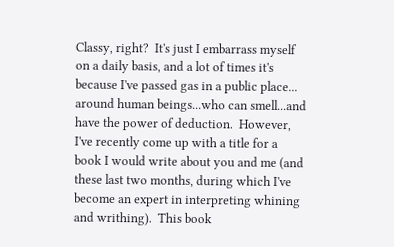Classy, right?  It's just I embarrass myself on a daily basis, and a lot of times it's because I've passed gas in a public place... around human beings...who can smell...and have the power of deduction.  However, I've recently come up with a title for a book I would write about you and me (and these last two months, during which I've become an expert in interpreting whining and writhing).  This book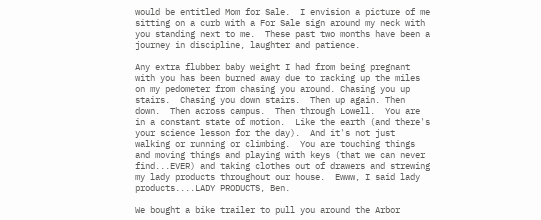would be entitled Mom for Sale.  I envision a picture of me sitting on a curb with a For Sale sign around my neck with you standing next to me.  These past two months have been a journey in discipline, laughter and patience.

Any extra flubber baby weight I had from being pregnant with you has been burned away due to racking up the miles on my pedometer from chasing you around. Chasing you up stairs.  Chasing you down stairs.  Then up again. Then down.  Then across campus.  Then through Lowell.  You are in a constant state of motion.  Like the earth (and there's your science lesson for the day).  And it's not just walking or running or climbing.  You are touching things and moving things and playing with keys (that we can never find...EVER) and taking clothes out of drawers and strewing my lady products throughout our house.  Ewww, I said lady products....LADY PRODUCTS, Ben.

We bought a bike trailer to pull you around the Arbor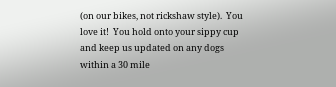(on our bikes, not rickshaw style).  You love it!  You hold onto your sippy cup and keep us updated on any dogs within a 30 mile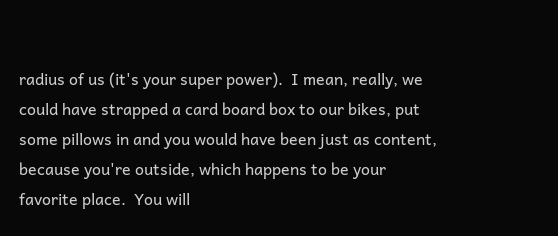radius of us (it's your super power).  I mean, really, we could have strapped a card board box to our bikes, put some pillows in and you would have been just as content, because you're outside, which happens to be your favorite place.  You will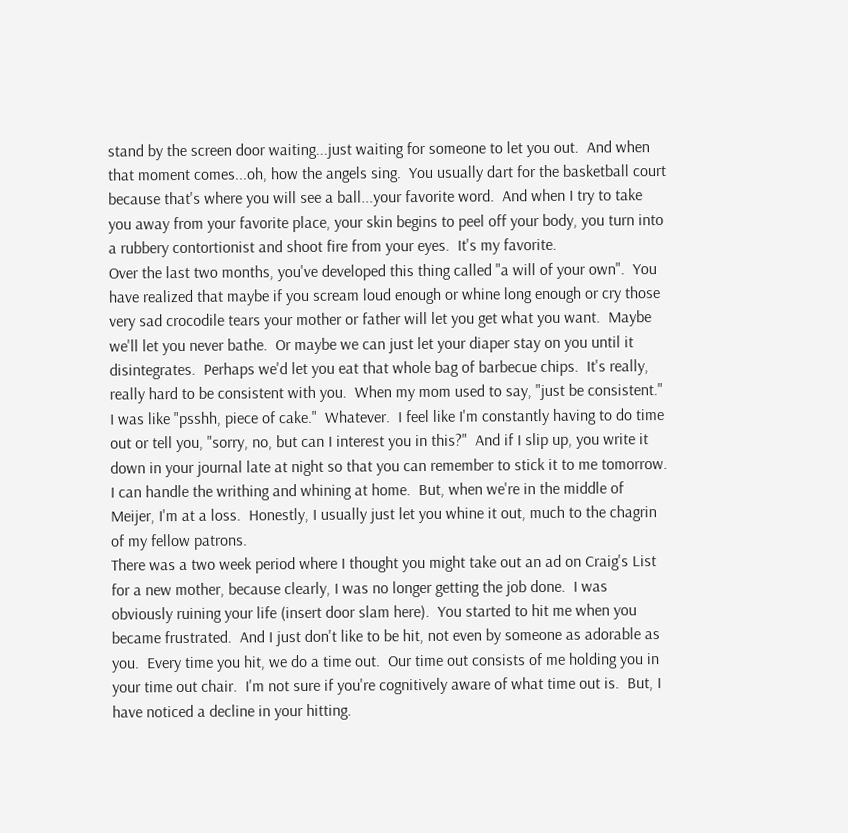stand by the screen door waiting...just waiting for someone to let you out.  And when that moment comes...oh, how the angels sing.  You usually dart for the basketball court because that's where you will see a ball...your favorite word.  And when I try to take you away from your favorite place, your skin begins to peel off your body, you turn into a rubbery contortionist and shoot fire from your eyes.  It's my favorite.
Over the last two months, you've developed this thing called "a will of your own".  You have realized that maybe if you scream loud enough or whine long enough or cry those very sad crocodile tears your mother or father will let you get what you want.  Maybe we'll let you never bathe.  Or maybe we can just let your diaper stay on you until it disintegrates.  Perhaps we'd let you eat that whole bag of barbecue chips.  It's really, really hard to be consistent with you.  When my mom used to say, "just be consistent." I was like "psshh, piece of cake."  Whatever.  I feel like I'm constantly having to do time out or tell you, "sorry, no, but can I interest you in this?"  And if I slip up, you write it down in your journal late at night so that you can remember to stick it to me tomorrow.  I can handle the writhing and whining at home.  But, when we're in the middle of Meijer, I'm at a loss.  Honestly, I usually just let you whine it out, much to the chagrin of my fellow patrons.
There was a two week period where I thought you might take out an ad on Craig's List for a new mother, because clearly, I was no longer getting the job done.  I was obviously ruining your life (insert door slam here).  You started to hit me when you became frustrated.  And I just don't like to be hit, not even by someone as adorable as you.  Every time you hit, we do a time out.  Our time out consists of me holding you in your time out chair.  I'm not sure if you're cognitively aware of what time out is.  But, I have noticed a decline in your hitting.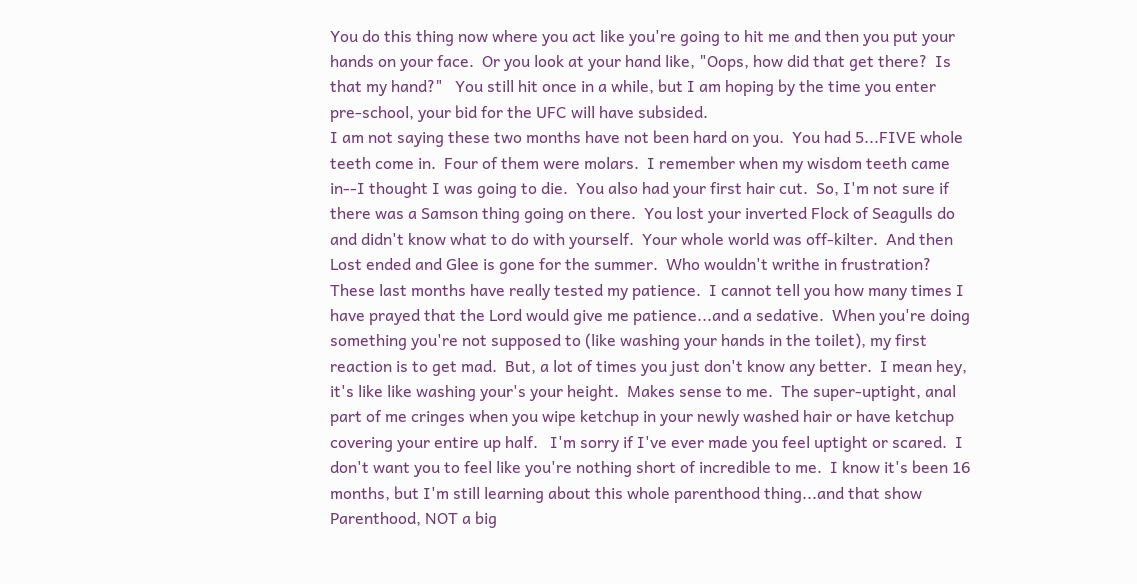You do this thing now where you act like you're going to hit me and then you put your hands on your face.  Or you look at your hand like, "Oops, how did that get there?  Is that my hand?"   You still hit once in a while, but I am hoping by the time you enter pre-school, your bid for the UFC will have subsided.
I am not saying these two months have not been hard on you.  You had 5...FIVE whole teeth come in.  Four of them were molars.  I remember when my wisdom teeth came in--I thought I was going to die.  You also had your first hair cut.  So, I'm not sure if there was a Samson thing going on there.  You lost your inverted Flock of Seagulls do and didn't know what to do with yourself.  Your whole world was off-kilter.  And then Lost ended and Glee is gone for the summer.  Who wouldn't writhe in frustration?
These last months have really tested my patience.  I cannot tell you how many times I have prayed that the Lord would give me patience...and a sedative.  When you're doing something you're not supposed to (like washing your hands in the toilet), my first reaction is to get mad.  But, a lot of times you just don't know any better.  I mean hey, it's like like washing your's your height.  Makes sense to me.  The super-uptight, anal part of me cringes when you wipe ketchup in your newly washed hair or have ketchup covering your entire up half.   I'm sorry if I've ever made you feel uptight or scared.  I don't want you to feel like you're nothing short of incredible to me.  I know it's been 16 months, but I'm still learning about this whole parenthood thing...and that show Parenthood, NOT a big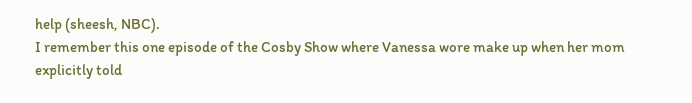help (sheesh, NBC).
I remember this one episode of the Cosby Show where Vanessa wore make up when her mom explicitly told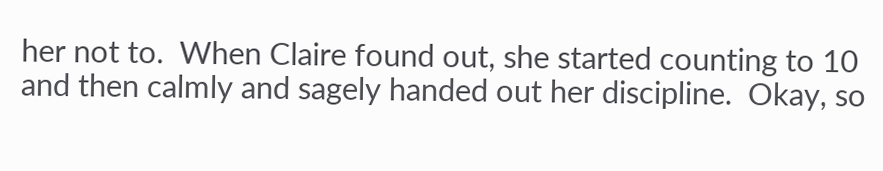her not to.  When Claire found out, she started counting to 10 and then calmly and sagely handed out her discipline.  Okay, so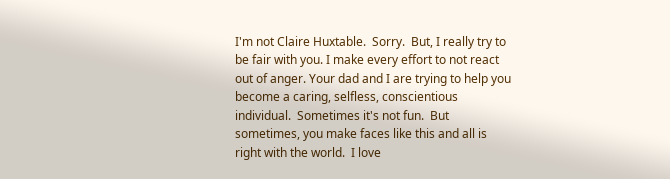I'm not Claire Huxtable.  Sorry.  But, I really try to be fair with you. I make every effort to not react out of anger. Your dad and I are trying to help you become a caring, selfless, conscientious individual.  Sometimes it's not fun.  But sometimes, you make faces like this and all is right with the world.  I love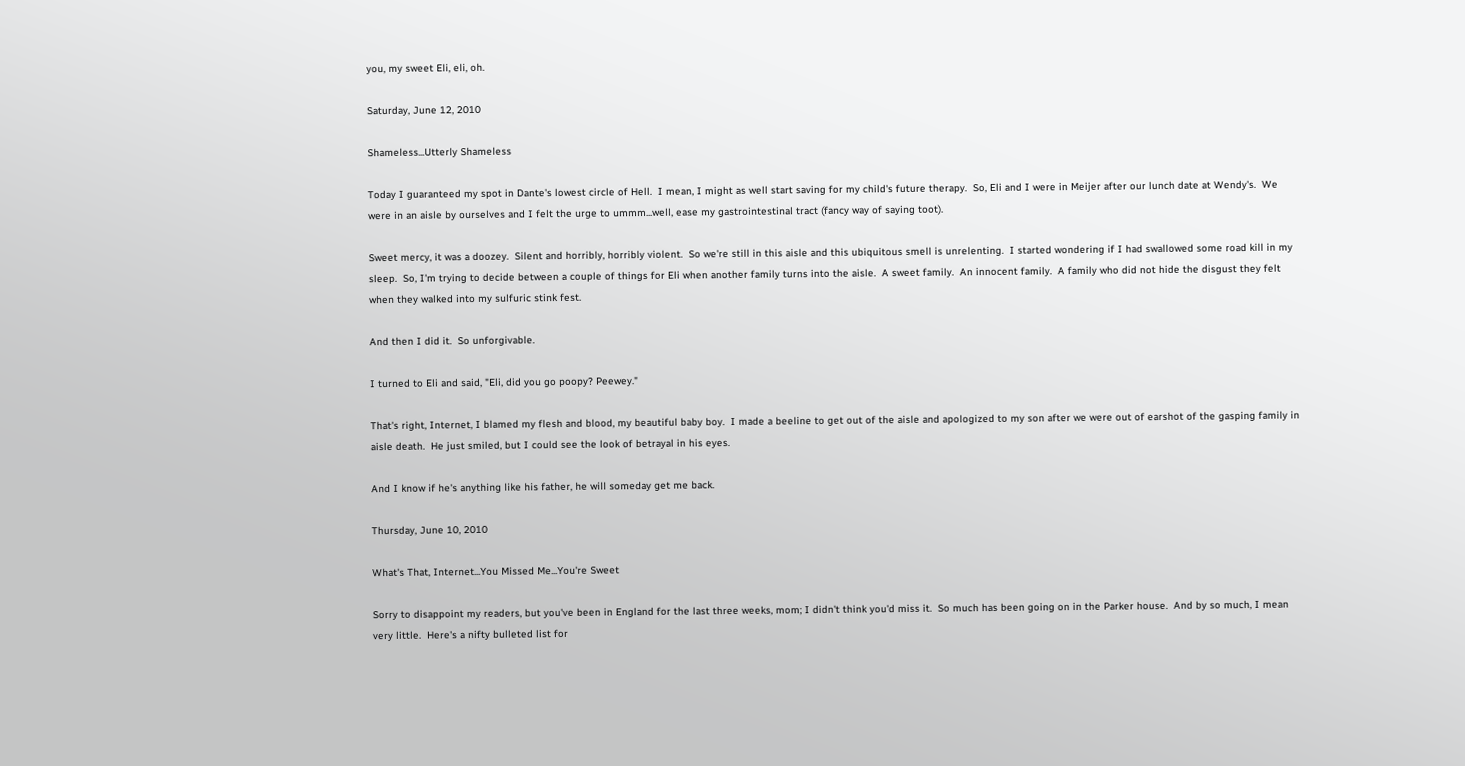you, my sweet Eli, eli, oh.

Saturday, June 12, 2010

Shameless...Utterly Shameless

Today I guaranteed my spot in Dante's lowest circle of Hell.  I mean, I might as well start saving for my child's future therapy.  So, Eli and I were in Meijer after our lunch date at Wendy's.  We were in an aisle by ourselves and I felt the urge to ummm...well, ease my gastrointestinal tract (fancy way of saying toot).

Sweet mercy, it was a doozey.  Silent and horribly, horribly violent.  So we're still in this aisle and this ubiquitous smell is unrelenting.  I started wondering if I had swallowed some road kill in my sleep.  So, I'm trying to decide between a couple of things for Eli when another family turns into the aisle.  A sweet family.  An innocent family.  A family who did not hide the disgust they felt when they walked into my sulfuric stink fest.

And then I did it.  So unforgivable.

I turned to Eli and said, "Eli, did you go poopy? Peewey."

That's right, Internet, I blamed my flesh and blood, my beautiful baby boy.  I made a beeline to get out of the aisle and apologized to my son after we were out of earshot of the gasping family in aisle death.  He just smiled, but I could see the look of betrayal in his eyes.

And I know if he's anything like his father, he will someday get me back.

Thursday, June 10, 2010

What's That, Internet...You Missed Me...You're Sweet

Sorry to disappoint my readers, but you've been in England for the last three weeks, mom; I didn't think you'd miss it.  So much has been going on in the Parker house.  And by so much, I mean very little.  Here's a nifty bulleted list for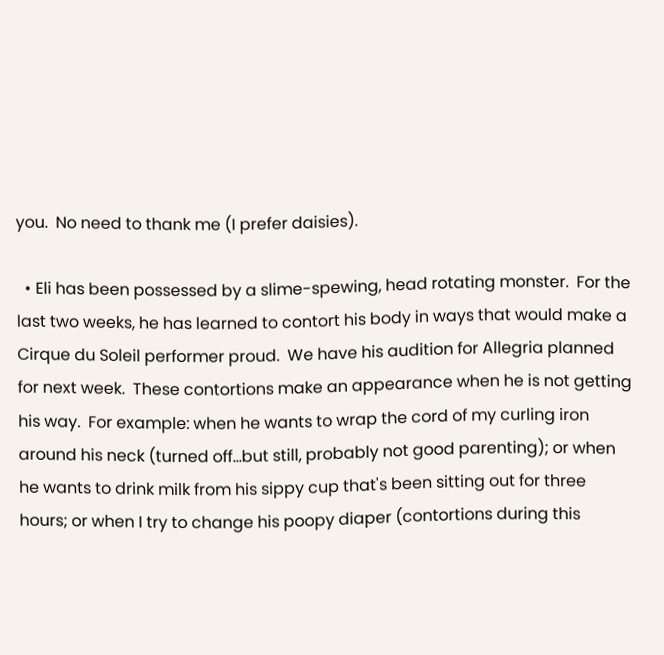you.  No need to thank me (I prefer daisies).

  • Eli has been possessed by a slime-spewing, head rotating monster.  For the last two weeks, he has learned to contort his body in ways that would make a Cirque du Soleil performer proud.  We have his audition for Allegria planned for next week.  These contortions make an appearance when he is not getting his way.  For example: when he wants to wrap the cord of my curling iron around his neck (turned off...but still, probably not good parenting); or when he wants to drink milk from his sippy cup that's been sitting out for three hours; or when I try to change his poopy diaper (contortions during this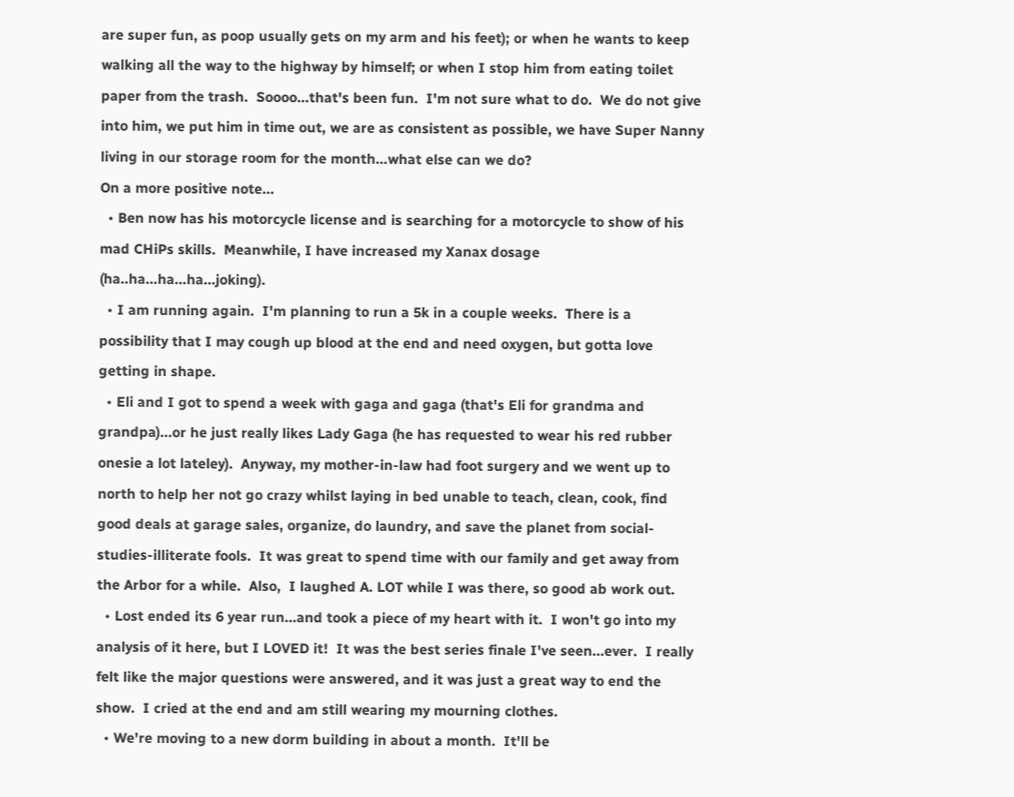are super fun, as poop usually gets on my arm and his feet); or when he wants to keep walking all the way to the highway by himself; or when I stop him from eating toilet paper from the trash.  Soooo...that's been fun.  I'm not sure what to do.  We do not give into him, we put him in time out, we are as consistent as possible, we have Super Nanny living in our storage room for the month...what else can we do?
On a more positive note...
  • Ben now has his motorcycle license and is searching for a motorcycle to show of his mad CHiPs skills.  Meanwhile, I have increased my Xanax dosage (ha..ha...ha...ha...joking).
  • I am running again.  I'm planning to run a 5k in a couple weeks.  There is a possibility that I may cough up blood at the end and need oxygen, but gotta love getting in shape.
  • Eli and I got to spend a week with gaga and gaga (that's Eli for grandma and grandpa)...or he just really likes Lady Gaga (he has requested to wear his red rubber onesie a lot lateley).  Anyway, my mother-in-law had foot surgery and we went up to north to help her not go crazy whilst laying in bed unable to teach, clean, cook, find good deals at garage sales, organize, do laundry, and save the planet from social-studies-illiterate fools.  It was great to spend time with our family and get away from the Arbor for a while.  Also,  I laughed A. LOT while I was there, so good ab work out.
  • Lost ended its 6 year run...and took a piece of my heart with it.  I won't go into my analysis of it here, but I LOVED it!  It was the best series finale I've seen...ever.  I really felt like the major questions were answered, and it was just a great way to end the show.  I cried at the end and am still wearing my mourning clothes.
  • We're moving to a new dorm building in about a month.  It'll be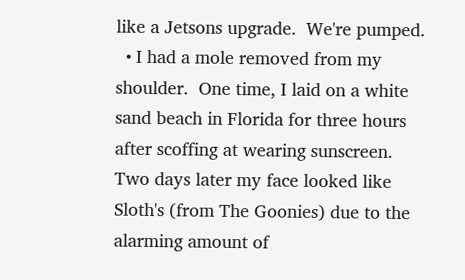like a Jetsons upgrade.  We're pumped.
  • I had a mole removed from my shoulder.  One time, I laid on a white sand beach in Florida for three hours after scoffing at wearing sunscreen.  Two days later my face looked like Sloth's (from The Goonies) due to the alarming amount of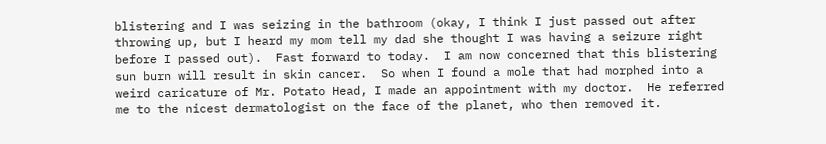blistering and I was seizing in the bathroom (okay, I think I just passed out after throwing up, but I heard my mom tell my dad she thought I was having a seizure right before I passed out).  Fast forward to today.  I am now concerned that this blistering sun burn will result in skin cancer.  So when I found a mole that had morphed into a weird caricature of Mr. Potato Head, I made an appointment with my doctor.  He referred me to the nicest dermatologist on the face of the planet, who then removed it.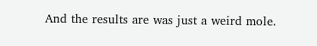And the results are was just a weird mole.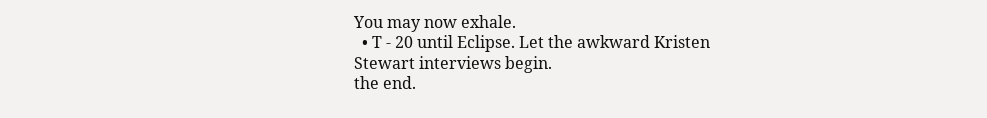You may now exhale.
  • T - 20 until Eclipse. Let the awkward Kristen Stewart interviews begin.
the end.